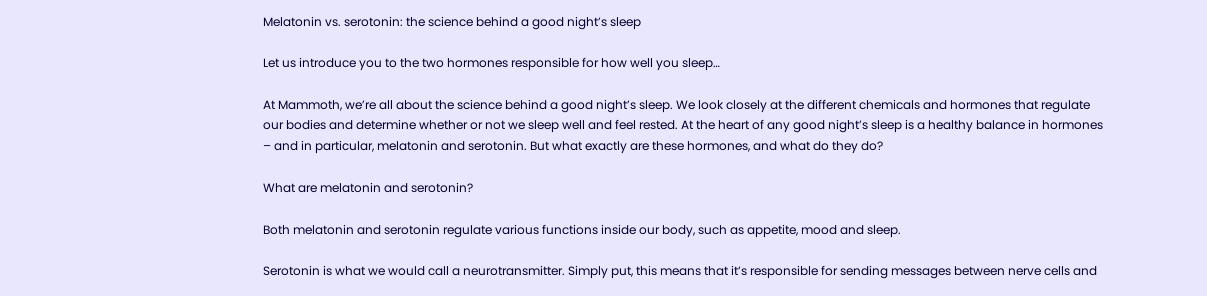Melatonin vs. serotonin: the science behind a good night’s sleep

Let us introduce you to the two hormones responsible for how well you sleep…

At Mammoth, we’re all about the science behind a good night’s sleep. We look closely at the different chemicals and hormones that regulate our bodies and determine whether or not we sleep well and feel rested. At the heart of any good night’s sleep is a healthy balance in hormones – and in particular, melatonin and serotonin. But what exactly are these hormones, and what do they do?

What are melatonin and serotonin?

Both melatonin and serotonin regulate various functions inside our body, such as appetite, mood and sleep.

Serotonin is what we would call a neurotransmitter. Simply put, this means that it’s responsible for sending messages between nerve cells and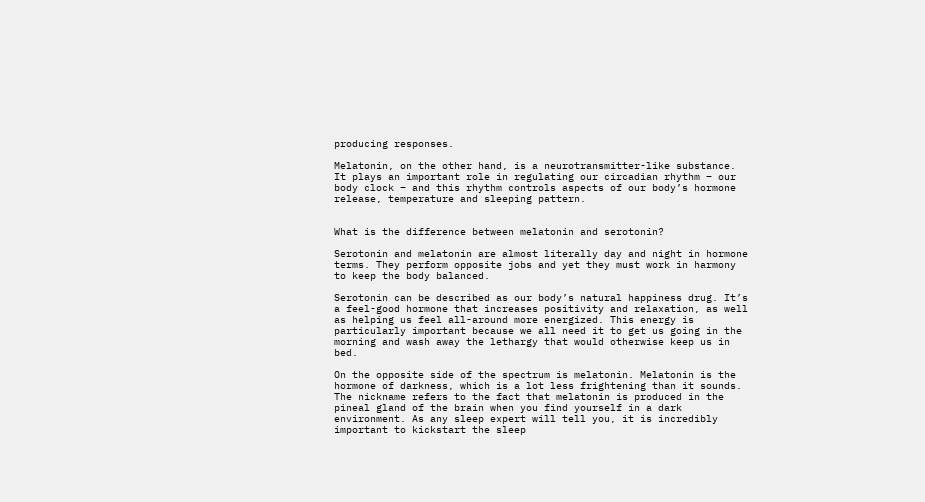producing responses.

Melatonin, on the other hand, is a neurotransmitter-like substance. It plays an important role in regulating our circadian rhythm – our body clock – and this rhythm controls aspects of our body’s hormone release, temperature and sleeping pattern.


What is the difference between melatonin and serotonin?

Serotonin and melatonin are almost literally day and night in hormone terms. They perform opposite jobs and yet they must work in harmony to keep the body balanced.

Serotonin can be described as our body’s natural happiness drug. It’s a feel-good hormone that increases positivity and relaxation, as well as helping us feel all-around more energized. This energy is particularly important because we all need it to get us going in the morning and wash away the lethargy that would otherwise keep us in bed.

On the opposite side of the spectrum is melatonin. Melatonin is the hormone of darkness, which is a lot less frightening than it sounds. The nickname refers to the fact that melatonin is produced in the pineal gland of the brain when you find yourself in a dark environment. As any sleep expert will tell you, it is incredibly important to kickstart the sleep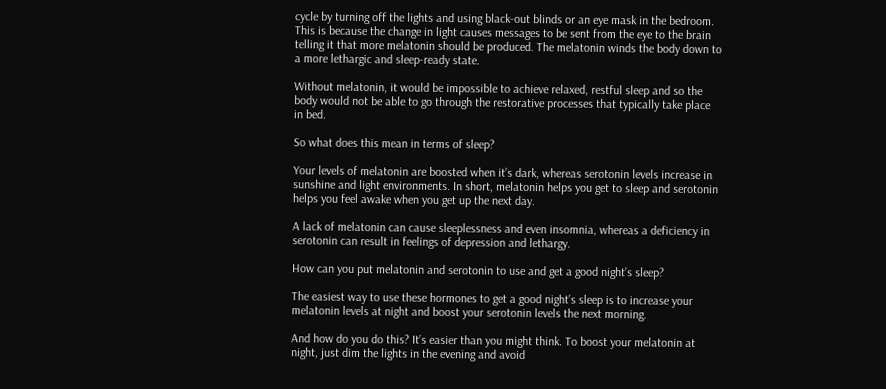cycle by turning off the lights and using black-out blinds or an eye mask in the bedroom. This is because the change in light causes messages to be sent from the eye to the brain telling it that more melatonin should be produced. The melatonin winds the body down to a more lethargic and sleep-ready state.

Without melatonin, it would be impossible to achieve relaxed, restful sleep and so the body would not be able to go through the restorative processes that typically take place in bed.

So what does this mean in terms of sleep?

Your levels of melatonin are boosted when it’s dark, whereas serotonin levels increase in sunshine and light environments. In short, melatonin helps you get to sleep and serotonin helps you feel awake when you get up the next day.

A lack of melatonin can cause sleeplessness and even insomnia, whereas a deficiency in serotonin can result in feelings of depression and lethargy.

How can you put melatonin and serotonin to use and get a good night’s sleep?

The easiest way to use these hormones to get a good night’s sleep is to increase your melatonin levels at night and boost your serotonin levels the next morning.

And how do you do this? It’s easier than you might think. To boost your melatonin at night, just dim the lights in the evening and avoid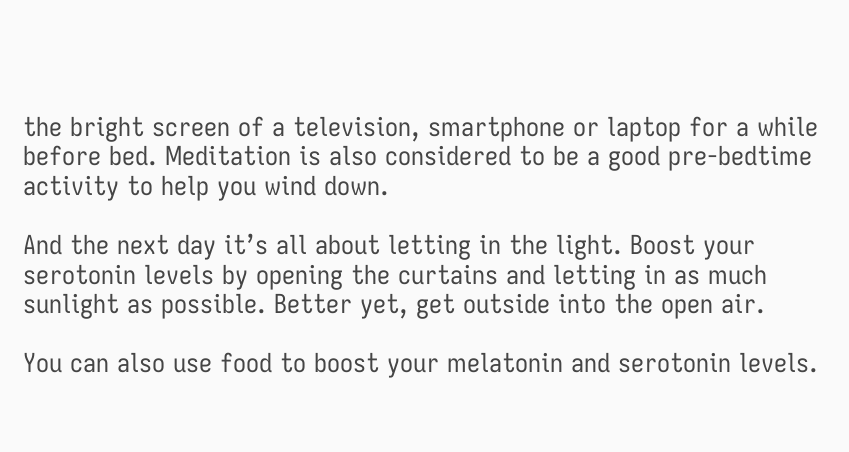the bright screen of a television, smartphone or laptop for a while before bed. Meditation is also considered to be a good pre-bedtime activity to help you wind down.

And the next day it’s all about letting in the light. Boost your serotonin levels by opening the curtains and letting in as much sunlight as possible. Better yet, get outside into the open air.

You can also use food to boost your melatonin and serotonin levels.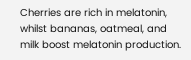Cherries are rich in melatonin, whilst bananas, oatmeal, and milk boost melatonin production.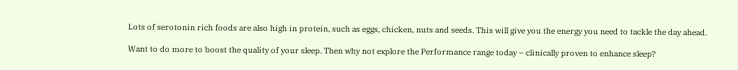Lots of serotonin rich foods are also high in protein, such as eggs, chicken, nuts and seeds. This will give you the energy you need to tackle the day ahead.

Want to do more to boost the quality of your sleep. Then why not explore the Performance range today – clinically proven to enhance sleep?